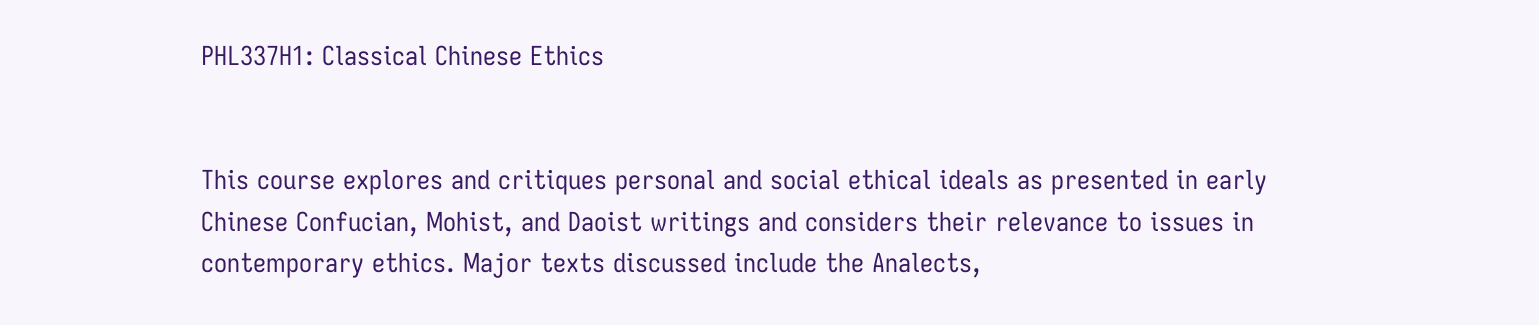PHL337H1: Classical Chinese Ethics


This course explores and critiques personal and social ethical ideals as presented in early Chinese Confucian, Mohist, and Daoist writings and considers their relevance to issues in contemporary ethics. Major texts discussed include the Analects,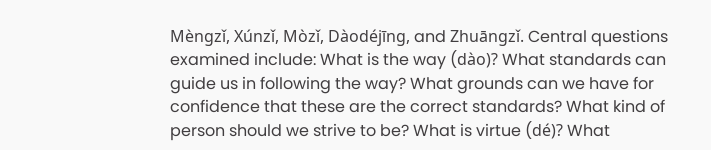Mèngzǐ, Xúnzǐ, Mòzǐ, Dàodéjīng, and Zhuāngzǐ. Central questions examined include: What is the way (dào)? What standards can guide us in following the way? What grounds can we have for confidence that these are the correct standards? What kind of person should we strive to be? What is virtue (dé)? What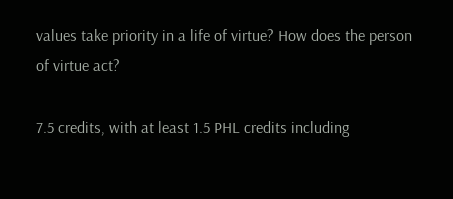values take priority in a life of virtue? How does the person of virtue act?

7.5 credits, with at least 1.5 PHL credits including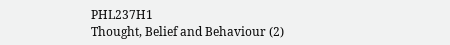PHL237H1
Thought, Belief and Behaviour (2)